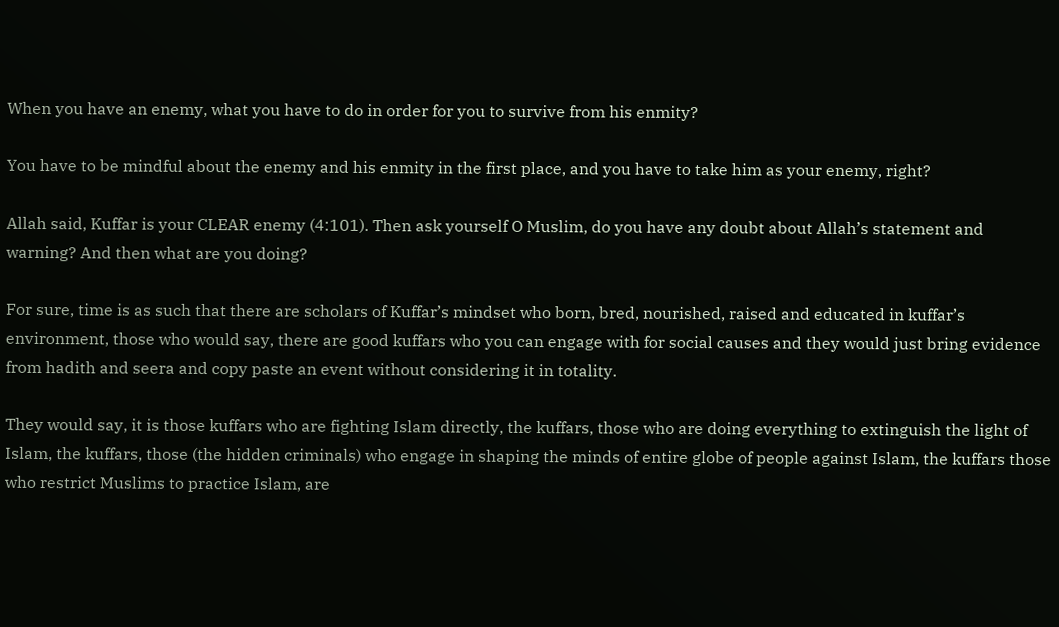When you have an enemy, what you have to do in order for you to survive from his enmity?

You have to be mindful about the enemy and his enmity in the first place, and you have to take him as your enemy, right?

Allah said, Kuffar is your CLEAR enemy (4:101). Then ask yourself O Muslim, do you have any doubt about Allah’s statement and warning? And then what are you doing?

For sure, time is as such that there are scholars of Kuffar’s mindset who born, bred, nourished, raised and educated in kuffar’s environment, those who would say, there are good kuffars who you can engage with for social causes and they would just bring evidence from hadith and seera and copy paste an event without considering it in totality.

They would say, it is those kuffars who are fighting Islam directly, the kuffars, those who are doing everything to extinguish the light of Islam, the kuffars, those (the hidden criminals) who engage in shaping the minds of entire globe of people against Islam, the kuffars those who restrict Muslims to practice Islam, are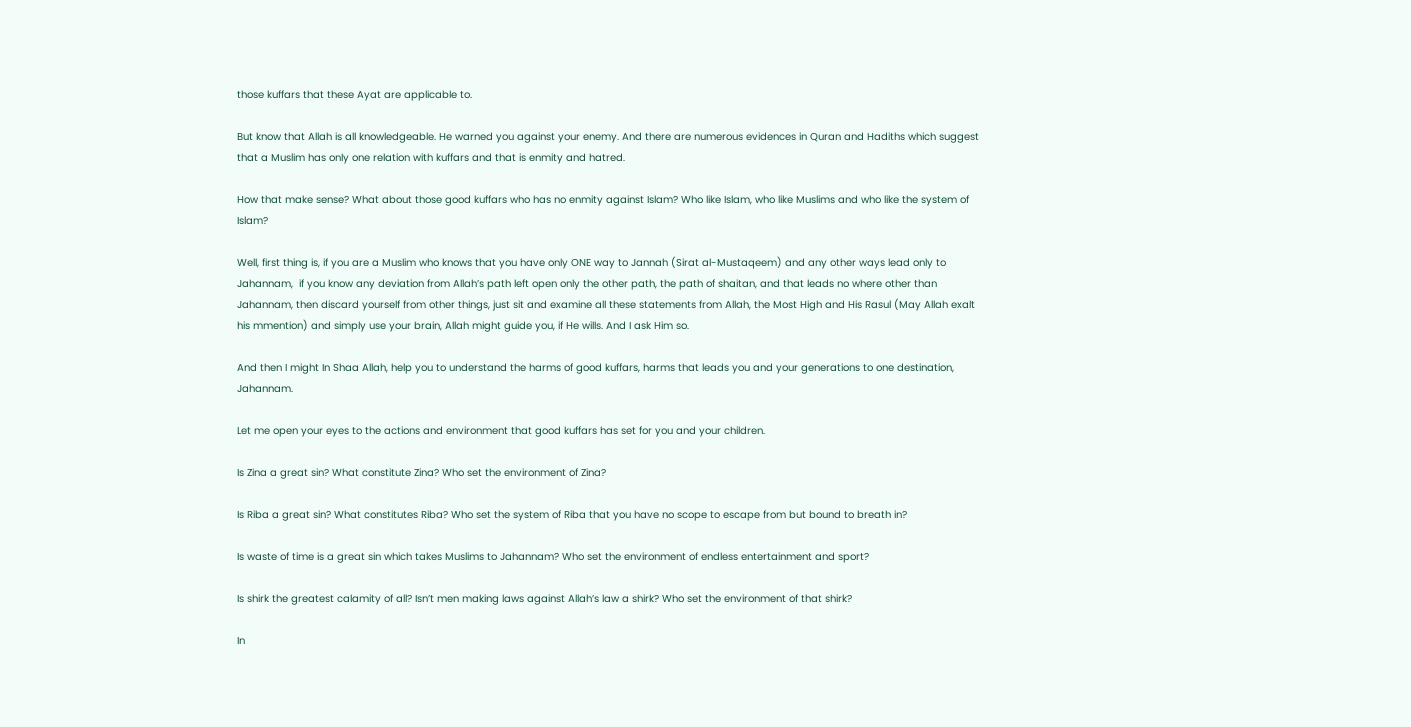those kuffars that these Ayat are applicable to.

But know that Allah is all knowledgeable. He warned you against your enemy. And there are numerous evidences in Quran and Hadiths which suggest  that a Muslim has only one relation with kuffars and that is enmity and hatred.

How that make sense? What about those good kuffars who has no enmity against Islam? Who like Islam, who like Muslims and who like the system of Islam?

Well, first thing is, if you are a Muslim who knows that you have only ONE way to Jannah (Sirat al-Mustaqeem) and any other ways lead only to Jahannam,  if you know any deviation from Allah’s path left open only the other path, the path of shaitan, and that leads no where other than Jahannam, then discard yourself from other things, just sit and examine all these statements from Allah, the Most High and His Rasul (May Allah exalt his mmention) and simply use your brain, Allah might guide you, if He wills. And I ask Him so.

And then I might In Shaa Allah, help you to understand the harms of good kuffars, harms that leads you and your generations to one destination, Jahannam.

Let me open your eyes to the actions and environment that good kuffars has set for you and your children.

Is Zina a great sin? What constitute Zina? Who set the environment of Zina?

Is Riba a great sin? What constitutes Riba? Who set the system of Riba that you have no scope to escape from but bound to breath in?

Is waste of time is a great sin which takes Muslims to Jahannam? Who set the environment of endless entertainment and sport?

Is shirk the greatest calamity of all? Isn’t men making laws against Allah’s law a shirk? Who set the environment of that shirk?

In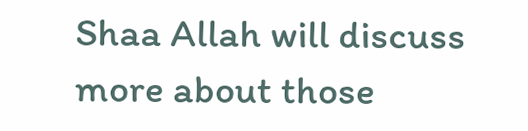Shaa Allah will discuss more about those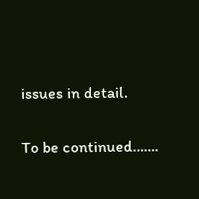issues in detail.

To be continued…….